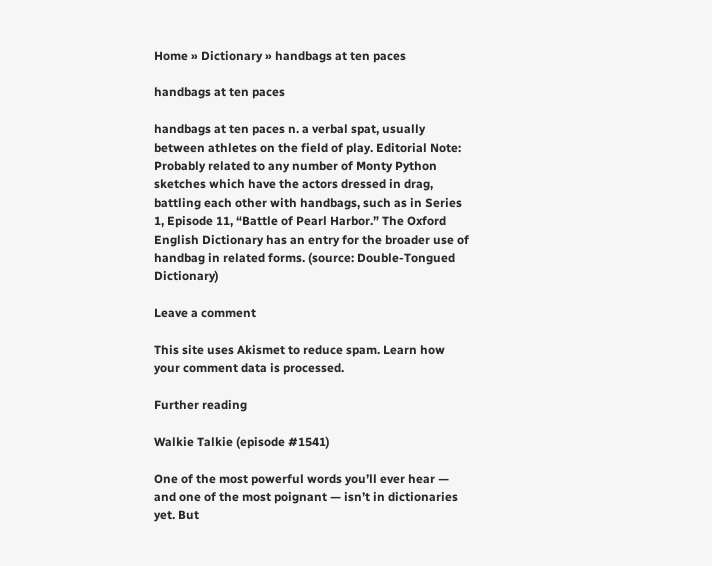Home » Dictionary » handbags at ten paces

handbags at ten paces

handbags at ten paces n. a verbal spat, usually between athletes on the field of play. Editorial Note: Probably related to any number of Monty Python sketches which have the actors dressed in drag, battling each other with handbags, such as in Series 1, Episode 11, “Battle of Pearl Harbor.” The Oxford English Dictionary has an entry for the broader use of handbag in related forms. (source: Double-Tongued Dictionary)

Leave a comment

This site uses Akismet to reduce spam. Learn how your comment data is processed.

Further reading

Walkie Talkie (episode #1541)

One of the most powerful words you’ll ever hear — and one of the most poignant — isn’t in dictionaries yet. But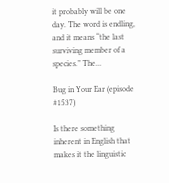it probably will be one day. The word is endling, and it means “the last surviving member of a species.” The...

Bug in Your Ear (episode #1537)

Is there something inherent in English that makes it the linguistic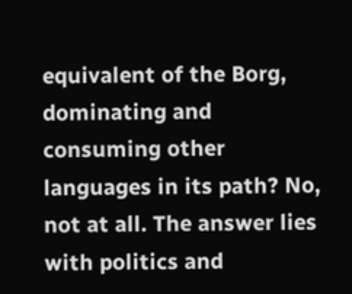equivalent of the Borg, dominating and consuming other languages in its path? No, not at all. The answer lies with politics and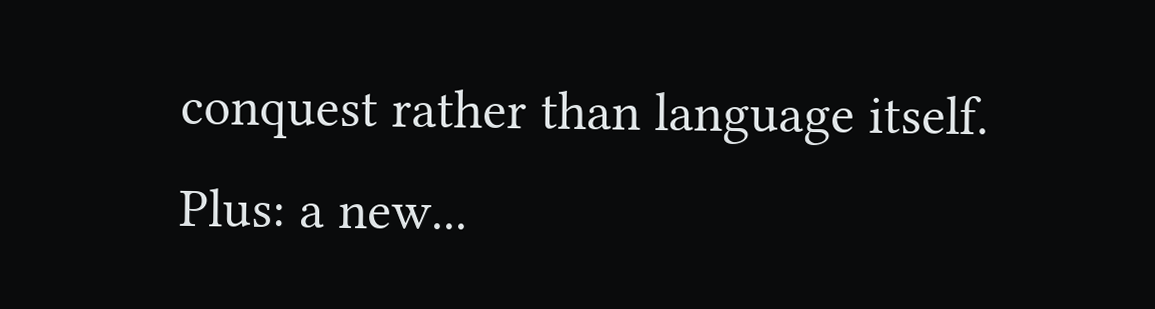conquest rather than language itself. Plus: a new...